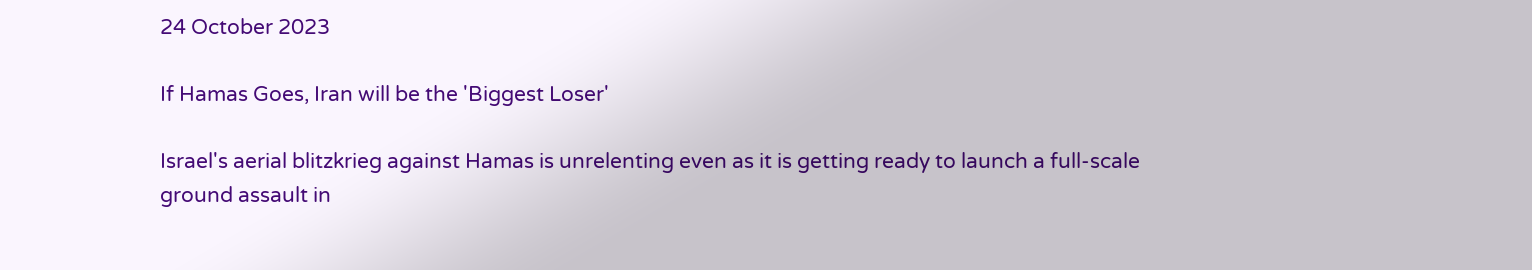24 October 2023

If Hamas Goes, Iran will be the 'Biggest Loser'

Israel's aerial blitzkrieg against Hamas is unrelenting even as it is getting ready to launch a full-scale ground assault in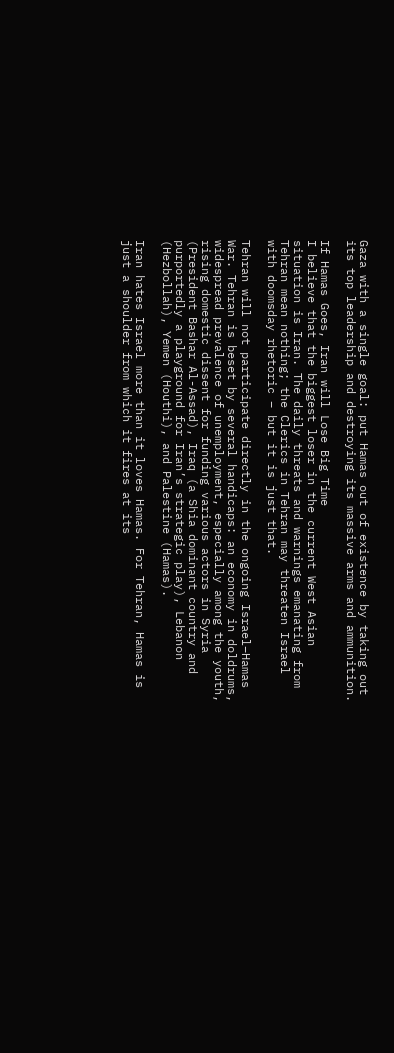Gaza with a single goal: put Hamas out of existence by taking out its top leadership and destroying its massive arms and ammunition.

If Hamas Goes, Iran will Lose Big Time
I believe that the biggest loser in the current West Asian situation is Iran. The daily threats and warnings emanating from Tehran mean nothing; the Clerics in Tehran may threaten Israel with doomsday rhetoric – but it is just that.

Tehran will not participate directly in the ongoing Israel–Hamas War. Tehran is beset by several handicaps: an economy in doldrums, widespread prevalence of unemployment, especially among the youth, rising domestic dissent for funding various actors in Syria (President Bashar Al-Assad), Iraq (a Shia dominant country and purportedly a playground for Iran’s strategic play), Lebanon (Hezbollah), Yemen (Houthi), and Palestine (Hamas).

Iran hates Israel more than it loves Hamas. For Tehran, Hamas is just a shoulder from which it fires at its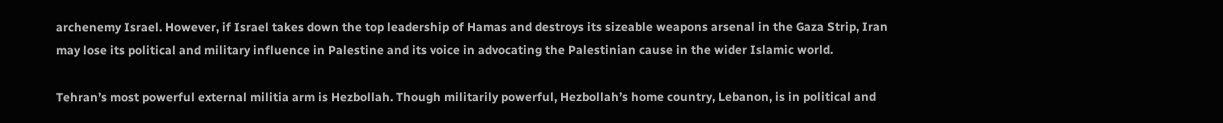archenemy Israel. However, if Israel takes down the top leadership of Hamas and destroys its sizeable weapons arsenal in the Gaza Strip, Iran may lose its political and military influence in Palestine and its voice in advocating the Palestinian cause in the wider Islamic world.

Tehran’s most powerful external militia arm is Hezbollah. Though militarily powerful, Hezbollah’s home country, Lebanon, is in political and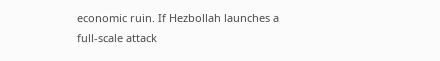economic ruin. If Hezbollah launches a full-scale attack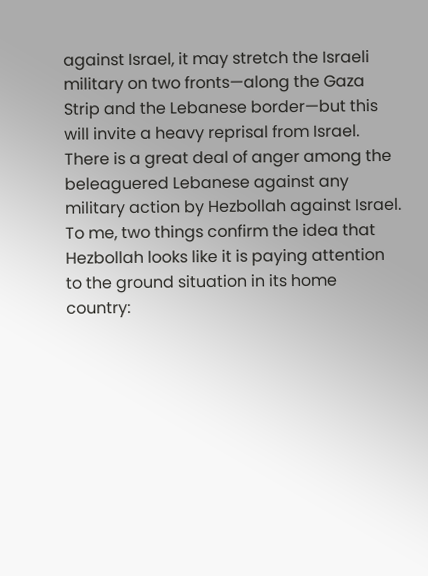against Israel, it may stretch the Israeli military on two fronts—along the Gaza Strip and the Lebanese border—but this will invite a heavy reprisal from Israel. There is a great deal of anger among the beleaguered Lebanese against any military action by Hezbollah against Israel. To me, two things confirm the idea that Hezbollah looks like it is paying attention to the ground situation in its home country: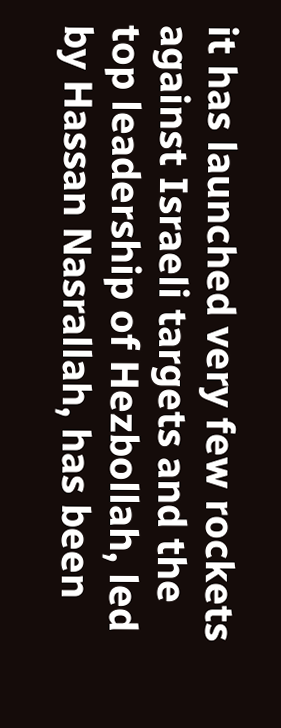it has launched very few rockets against Israeli targets and the top leadership of Hezbollah, led by Hassan Nasrallah, has been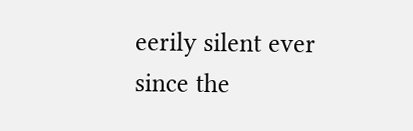eerily silent ever since the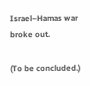Israel–Hamas war broke out.

(To be concluded.)